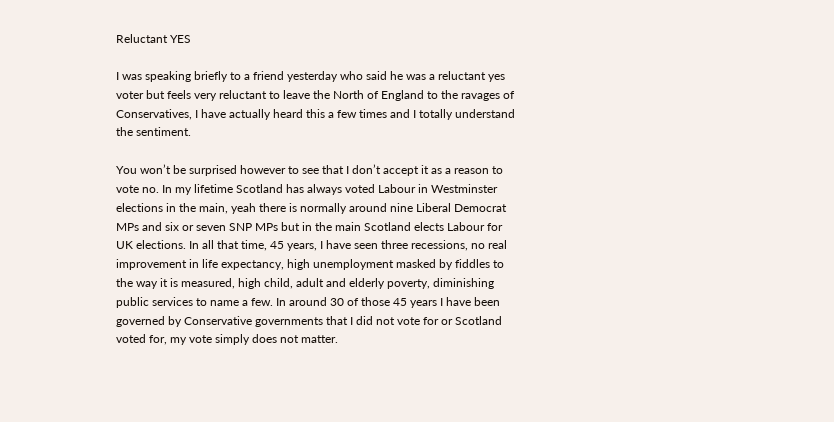Reluctant YES

I was speaking briefly to a friend yesterday who said he was a reluctant yes voter but feels very reluctant to leave the North of England to the ravages of Conservatives, I have actually heard this a few times and I totally understand the sentiment.

You won’t be surprised however to see that I don’t accept it as a reason to vote no. In my lifetime Scotland has always voted Labour in Westminster elections in the main, yeah there is normally around nine Liberal Democrat MPs and six or seven SNP MPs but in the main Scotland elects Labour for UK elections. In all that time, 45 years, I have seen three recessions, no real improvement in life expectancy, high unemployment masked by fiddles to the way it is measured, high child, adult and elderly poverty, diminishing public services to name a few. In around 30 of those 45 years I have been governed by Conservative governments that I did not vote for or Scotland voted for, my vote simply does not matter.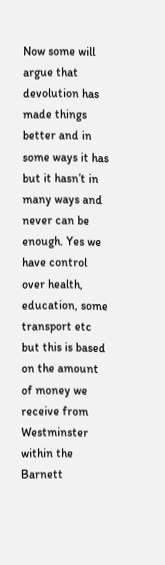Now some will argue that devolution has made things better and in some ways it has but it hasn’t in many ways and never can be enough. Yes we have control over health, education, some transport etc but this is based on the amount of money we receive from Westminster within the Barnett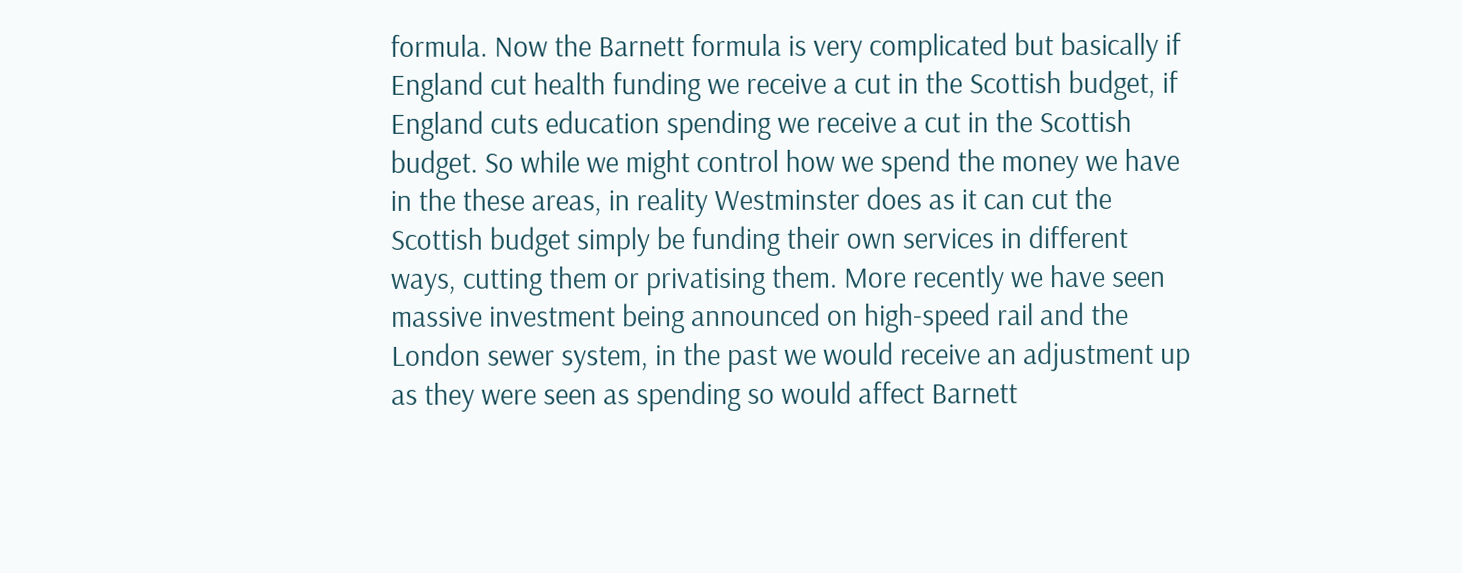formula. Now the Barnett formula is very complicated but basically if England cut health funding we receive a cut in the Scottish budget, if England cuts education spending we receive a cut in the Scottish budget. So while we might control how we spend the money we have in the these areas, in reality Westminster does as it can cut the Scottish budget simply be funding their own services in different ways, cutting them or privatising them. More recently we have seen massive investment being announced on high-speed rail and the London sewer system, in the past we would receive an adjustment up as they were seen as spending so would affect Barnett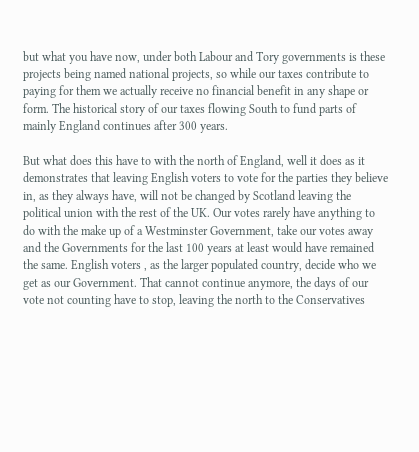but what you have now, under both Labour and Tory governments is these projects being named national projects, so while our taxes contribute to paying for them we actually receive no financial benefit in any shape or form. The historical story of our taxes flowing South to fund parts of mainly England continues after 300 years.

But what does this have to with the north of England, well it does as it demonstrates that leaving English voters to vote for the parties they believe in, as they always have, will not be changed by Scotland leaving the political union with the rest of the UK. Our votes rarely have anything to do with the make up of a Westminster Government, take our votes away and the Governments for the last 100 years at least would have remained the same. English voters , as the larger populated country, decide who we get as our Government. That cannot continue anymore, the days of our vote not counting have to stop, leaving the north to the Conservatives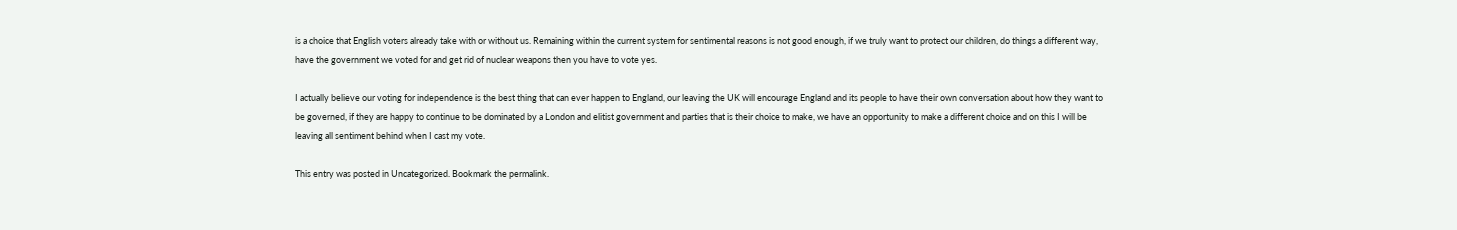is a choice that English voters already take with or without us. Remaining within the current system for sentimental reasons is not good enough, if we truly want to protect our children, do things a different way, have the government we voted for and get rid of nuclear weapons then you have to vote yes.

I actually believe our voting for independence is the best thing that can ever happen to England, our leaving the UK will encourage England and its people to have their own conversation about how they want to be governed, if they are happy to continue to be dominated by a London and elitist government and parties that is their choice to make, we have an opportunity to make a different choice and on this I will be leaving all sentiment behind when I cast my vote.

This entry was posted in Uncategorized. Bookmark the permalink.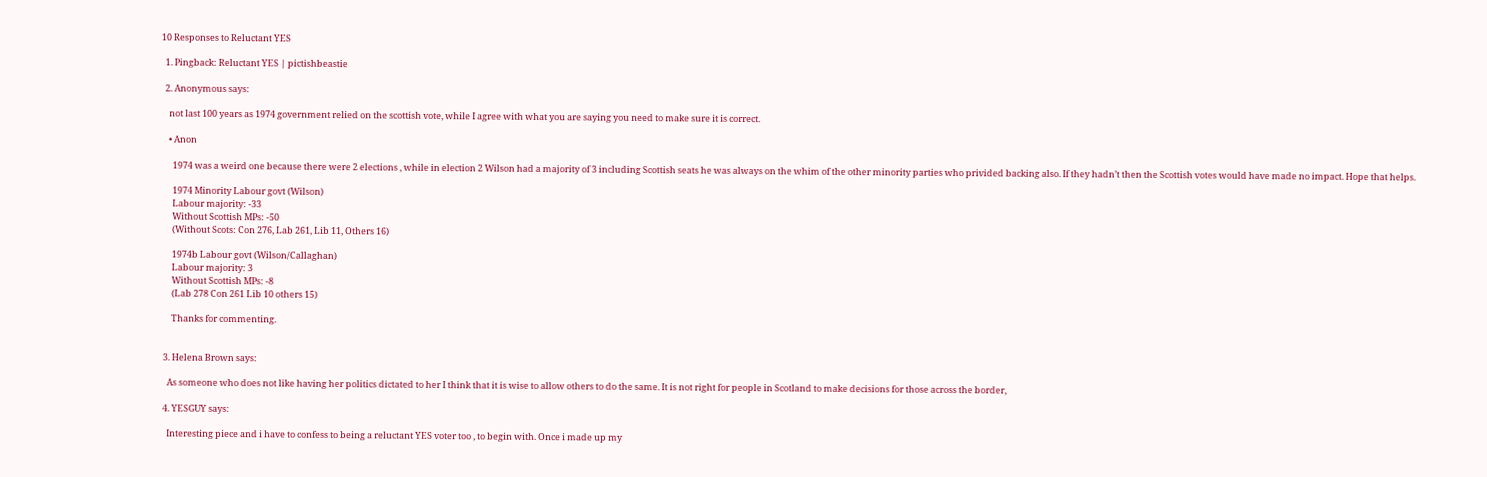10 Responses to Reluctant YES

  1. Pingback: Reluctant YES | pictishbeastie

  2. Anonymous says:

    not last 100 years as 1974 government relied on the scottish vote, while I agree with what you are saying you need to make sure it is correct.

    • Anon

      1974 was a weird one because there were 2 elections , while in election 2 Wilson had a majority of 3 including Scottish seats he was always on the whim of the other minority parties who privided backing also. If they hadn’t then the Scottish votes would have made no impact. Hope that helps.

      1974 Minority Labour govt (Wilson)
      Labour majority: -33
      Without Scottish MPs: -50
      (Without Scots: Con 276, Lab 261, Lib 11, Others 16)

      1974b Labour govt (Wilson/Callaghan)
      Labour majority: 3
      Without Scottish MPs: -8
      (Lab 278 Con 261 Lib 10 others 15)

      Thanks for commenting.


  3. Helena Brown says:

    As someone who does not like having her politics dictated to her I think that it is wise to allow others to do the same. It is not right for people in Scotland to make decisions for those across the border,

  4. YESGUY says:

    Interesting piece and i have to confess to being a reluctant YES voter too , to begin with. Once i made up my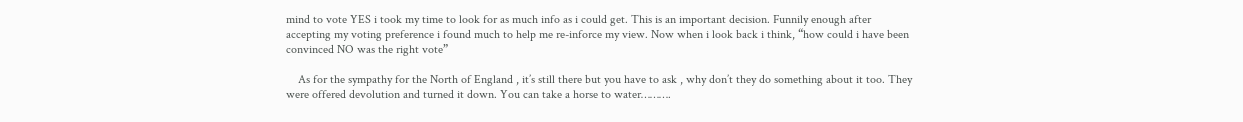mind to vote YES i took my time to look for as much info as i could get. This is an important decision. Funnily enough after accepting my voting preference i found much to help me re-inforce my view. Now when i look back i think, “how could i have been convinced NO was the right vote”

    As for the sympathy for the North of England , it’s still there but you have to ask , why don’t they do something about it too. They were offered devolution and turned it down. You can take a horse to water……….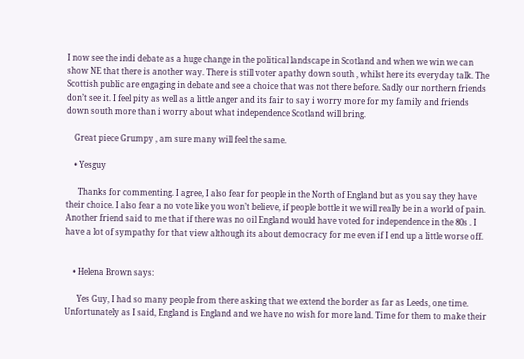I now see the indi debate as a huge change in the political landscape in Scotland and when we win we can show NE that there is another way. There is still voter apathy down south , whilst here its everyday talk. The Scottish public are engaging in debate and see a choice that was not there before. Sadly our northern friends don’t see it. I feel pity as well as a little anger and its fair to say i worry more for my family and friends down south more than i worry about what independence Scotland will bring.

    Great piece Grumpy , am sure many will feel the same.

    • Yesguy

      Thanks for commenting. I agree, I also fear for people in the North of England but as you say they have their choice. I also fear a no vote like you won’t believe, if people bottle it we will really be in a world of pain. Another friend said to me that if there was no oil England would have voted for independence in the 80s . I have a lot of sympathy for that view although its about democracy for me even if I end up a little worse off.


    • Helena Brown says:

      Yes Guy, I had so many people from there asking that we extend the border as far as Leeds, one time. Unfortunately as I said, England is England and we have no wish for more land. Time for them to make their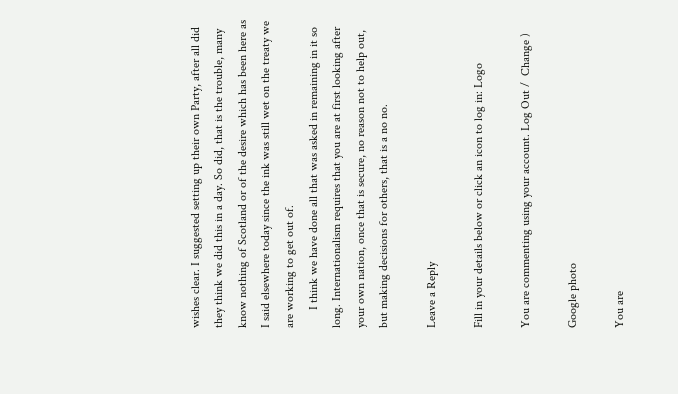wishes clear. I suggested setting up their own Party, after all did they think we did this in a day. So did, that is the trouble, many know nothing of Scotland or of the desire which has been here as I said elsewhere today since the ink was still wet on the treaty we are working to get out of.
      I think we have done all that was asked in remaining in it so long. Internationalism requires that you are at first looking after your own nation, once that is secure, no reason not to help out, but making decisions for others, that is a no no.

Leave a Reply

Fill in your details below or click an icon to log in: Logo

You are commenting using your account. Log Out /  Change )

Google photo

You are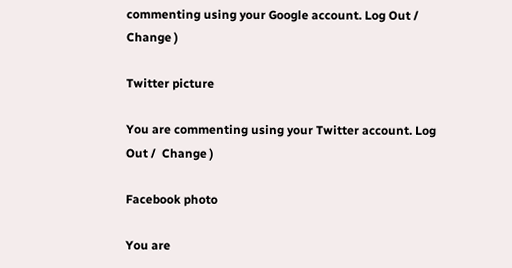commenting using your Google account. Log Out /  Change )

Twitter picture

You are commenting using your Twitter account. Log Out /  Change )

Facebook photo

You are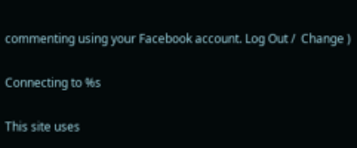commenting using your Facebook account. Log Out /  Change )

Connecting to %s

This site uses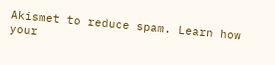Akismet to reduce spam. Learn how your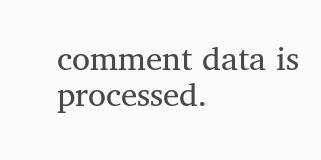comment data is processed.